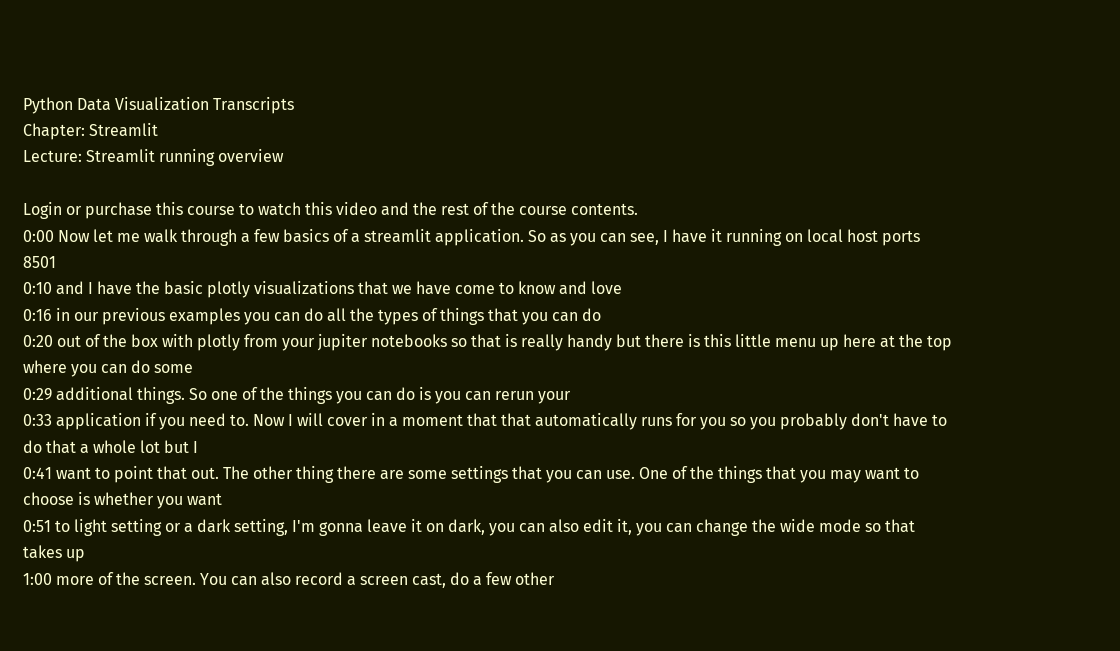Python Data Visualization Transcripts
Chapter: Streamlit
Lecture: Streamlit running overview

Login or purchase this course to watch this video and the rest of the course contents.
0:00 Now let me walk through a few basics of a streamlit application. So as you can see, I have it running on local host ports 8501
0:10 and I have the basic plotly visualizations that we have come to know and love
0:16 in our previous examples you can do all the types of things that you can do
0:20 out of the box with plotly from your jupiter notebooks so that is really handy but there is this little menu up here at the top where you can do some
0:29 additional things. So one of the things you can do is you can rerun your
0:33 application if you need to. Now I will cover in a moment that that automatically runs for you so you probably don't have to do that a whole lot but I
0:41 want to point that out. The other thing there are some settings that you can use. One of the things that you may want to choose is whether you want
0:51 to light setting or a dark setting, I'm gonna leave it on dark, you can also edit it, you can change the wide mode so that takes up
1:00 more of the screen. You can also record a screen cast, do a few other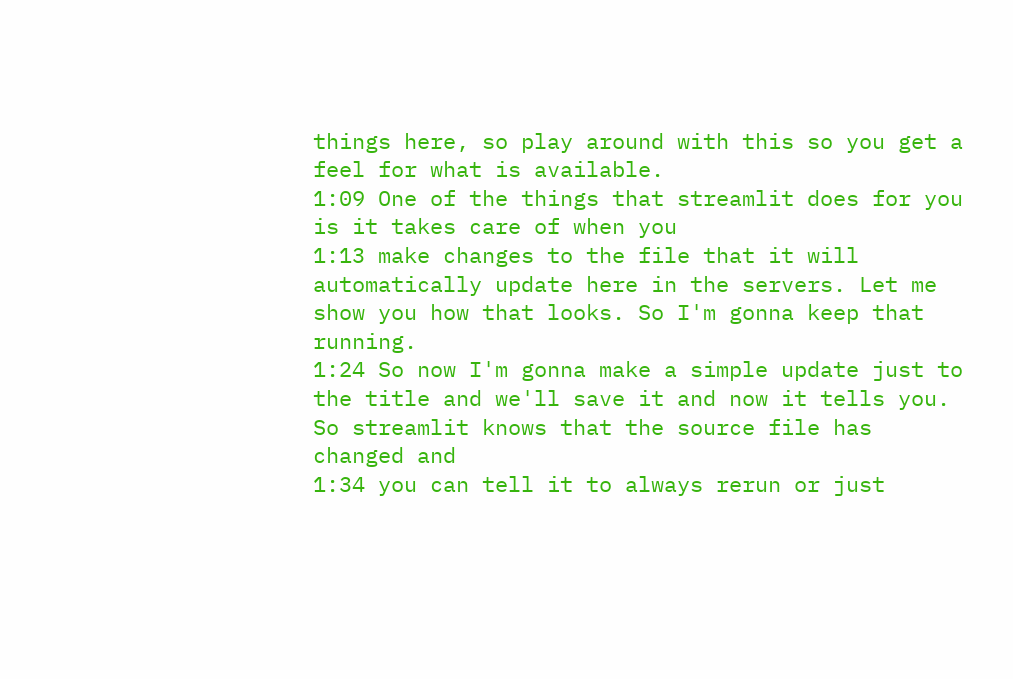things here, so play around with this so you get a feel for what is available.
1:09 One of the things that streamlit does for you is it takes care of when you
1:13 make changes to the file that it will automatically update here in the servers. Let me show you how that looks. So I'm gonna keep that running.
1:24 So now I'm gonna make a simple update just to the title and we'll save it and now it tells you. So streamlit knows that the source file has changed and
1:34 you can tell it to always rerun or just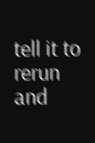tell it to rerun and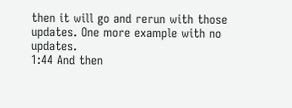then it will go and rerun with those updates. One more example with no updates.
1:44 And then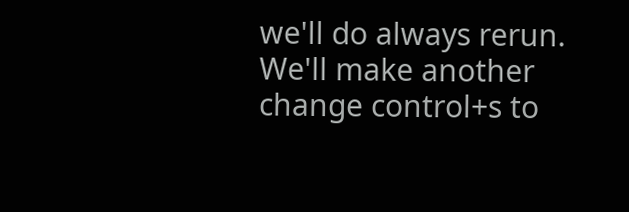we'll do always rerun. We'll make another change control+s to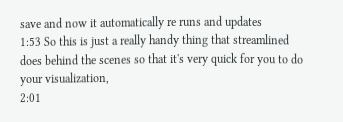save and now it automatically re runs and updates
1:53 So this is just a really handy thing that streamlined does behind the scenes so that it's very quick for you to do your visualization,
2:01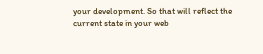your development. So that will reflect the current state in your web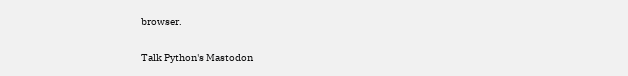browser.

Talk Python's Mastodon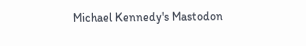Michael Kennedy's Mastodon